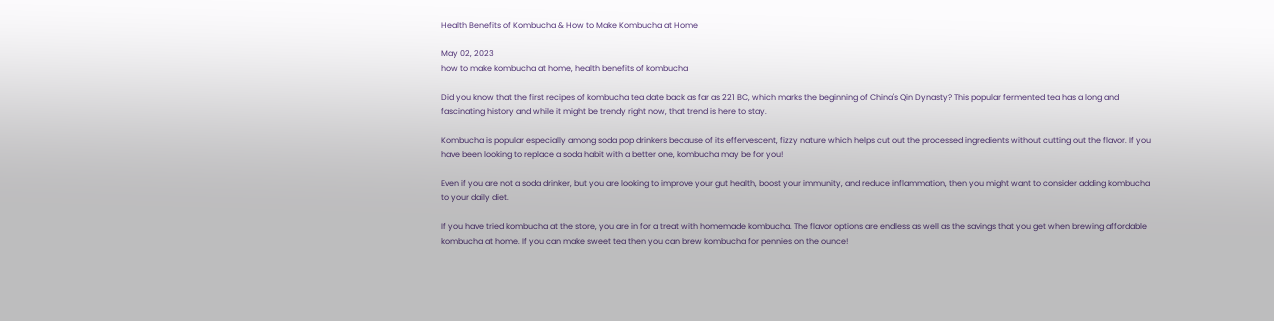Health Benefits of Kombucha & How to Make Kombucha at Home

May 02, 2023
how to make kombucha at home, health benefits of kombucha

Did you know that the first recipes of kombucha tea date back as far as 221 BC, which marks the beginning of China's Qin Dynasty? This popular fermented tea has a long and fascinating history and while it might be trendy right now, that trend is here to stay.

Kombucha is popular especially among soda pop drinkers because of its effervescent, fizzy nature which helps cut out the processed ingredients without cutting out the flavor. If you have been looking to replace a soda habit with a better one, kombucha may be for you!

Even if you are not a soda drinker, but you are looking to improve your gut health, boost your immunity, and reduce inflammation, then you might want to consider adding kombucha to your daily diet.

If you have tried kombucha at the store, you are in for a treat with homemade kombucha. The flavor options are endless as well as the savings that you get when brewing affordable kombucha at home. If you can make sweet tea then you can brew kombucha for pennies on the ounce!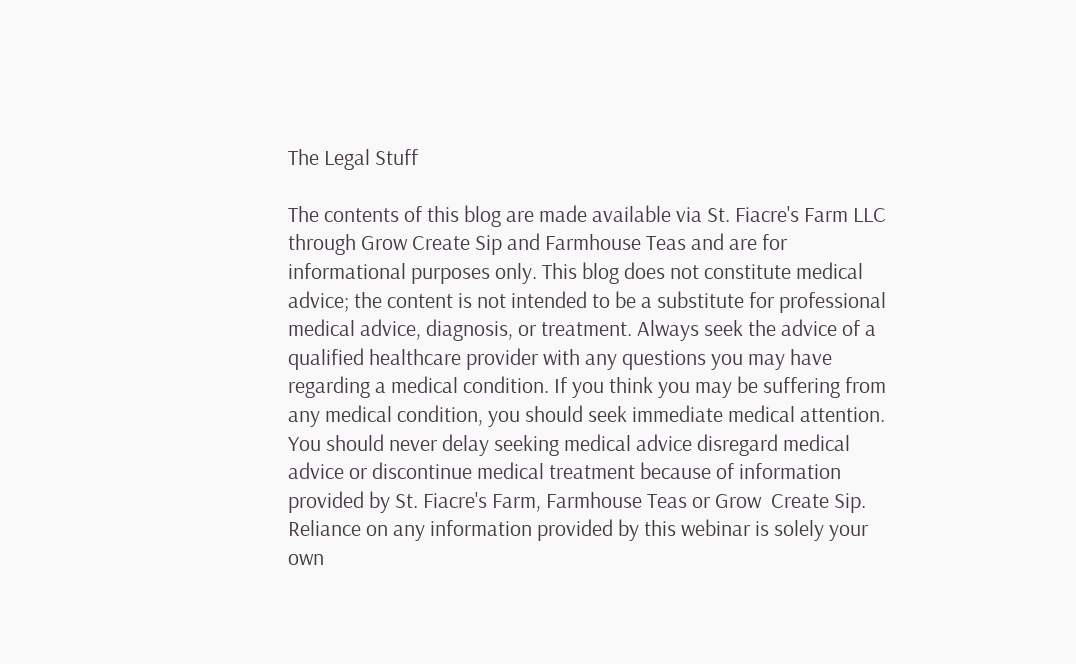The Legal Stuff

The contents of this blog are made available via St. Fiacre's Farm LLC through Grow Create Sip and Farmhouse Teas and are for informational purposes only. This blog does not constitute medical advice; the content is not intended to be a substitute for professional medical advice, diagnosis, or treatment. Always seek the advice of a qualified healthcare provider with any questions you may have regarding a medical condition. If you think you may be suffering from any medical condition, you should seek immediate medical attention. You should never delay seeking medical advice disregard medical advice or discontinue medical treatment because of information provided by St. Fiacre's Farm, Farmhouse Teas or Grow  Create Sip. Reliance on any information provided by this webinar is solely your own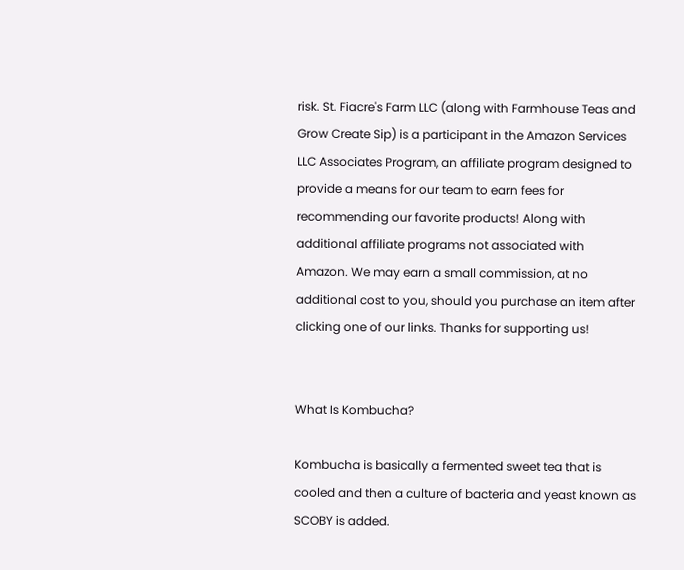risk. St. Fiacre's Farm LLC (along with Farmhouse Teas and Grow Create Sip) is a participant in the Amazon Services LLC Associates Program, an affiliate program designed to provide a means for our team to earn fees for recommending our favorite products! Along with additional affiliate programs not associated with Amazon. We may earn a small commission, at no additional cost to you, should you purchase an item after clicking one of our links. Thanks for supporting us!


What Is Kombucha?

Kombucha is basically a fermented sweet tea that is cooled and then a culture of bacteria and yeast known as SCOBY is added.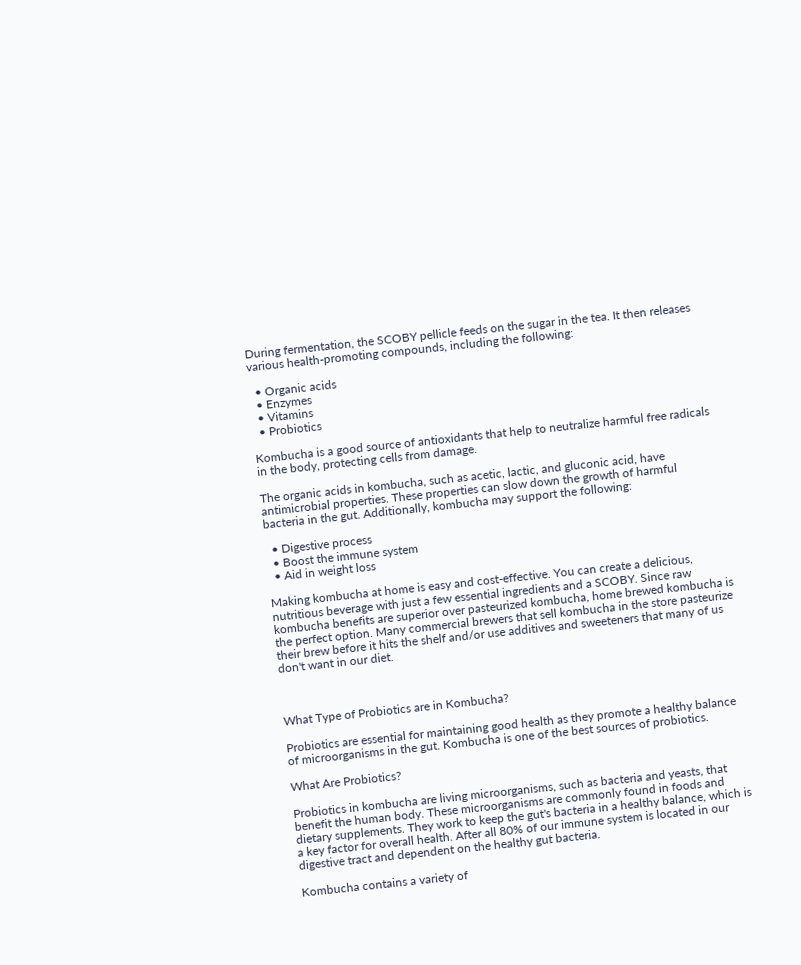During fermentation, the SCOBY pellicle feeds on the sugar in the tea. It then releases various health-promoting compounds, including the following:

  • Organic acids
  • Enzymes
  • Vitamins
  • Probiotics

Kombucha is a good source of antioxidants that help to neutralize harmful free radicals in the body, protecting cells from damage.

The organic acids in kombucha, such as acetic, lactic, and gluconic acid, have antimicrobial properties. These properties can slow down the growth of harmful bacteria in the gut. Additionally, kombucha may support the following:

  • Digestive process
  • Boost the immune system
  • Aid in weight loss

Making kombucha at home is easy and cost-effective. You can create a delicious, nutritious beverage with just a few essential ingredients and a SCOBY. Since raw kombucha benefits are superior over pasteurized kombucha, home brewed kombucha is the perfect option. Many commercial brewers that sell kombucha in the store pasteurize their brew before it hits the shelf and/or use additives and sweeteners that many of us don't want in our diet.



What Type of Probiotics are in Kombucha?

Probiotics are essential for maintaining good health as they promote a healthy balance of microorganisms in the gut. Kombucha is one of the best sources of probiotics.

What Are Probiotics?

Probiotics in kombucha are living microorganisms, such as bacteria and yeasts, that benefit the human body. These microorganisms are commonly found in foods and dietary supplements. They work to keep the gut's bacteria in a healthy balance, which is a key factor for overall health. After all 80% of our immune system is located in our digestive tract and dependent on the healthy gut bacteria.

Kombucha contains a variety of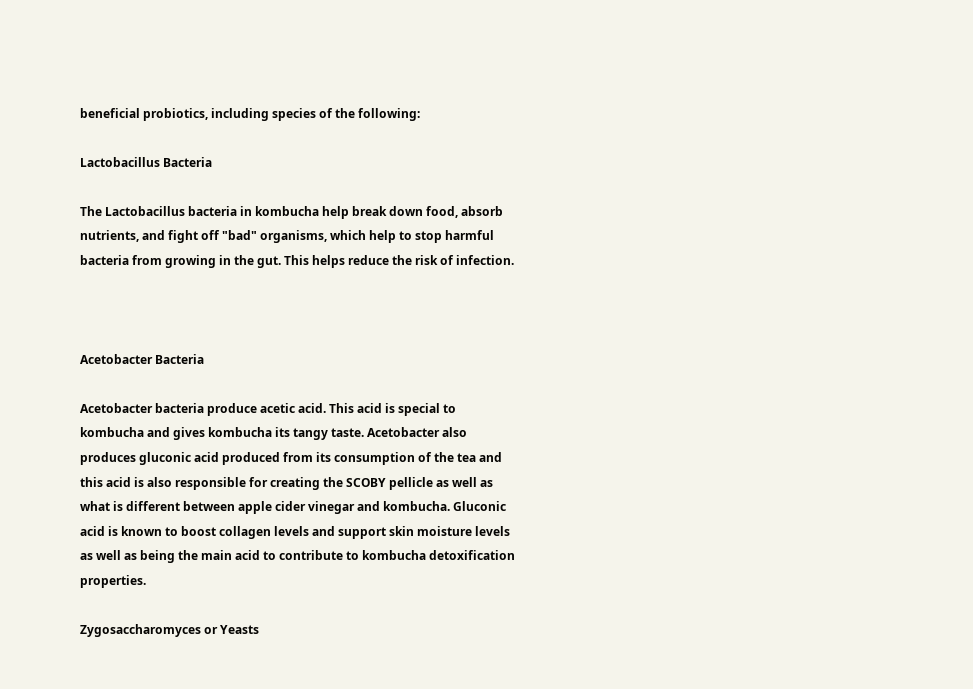beneficial probiotics, including species of the following:

Lactobacillus Bacteria

The Lactobacillus bacteria in kombucha help break down food, absorb nutrients, and fight off "bad" organisms, which help to stop harmful bacteria from growing in the gut. This helps reduce the risk of infection.



Acetobacter Bacteria

Acetobacter bacteria produce acetic acid. This acid is special to kombucha and gives kombucha its tangy taste. Acetobacter also produces gluconic acid produced from its consumption of the tea and this acid is also responsible for creating the SCOBY pellicle as well as what is different between apple cider vinegar and kombucha. Gluconic acid is known to boost collagen levels and support skin moisture levels as well as being the main acid to contribute to kombucha detoxification properties.

Zygosaccharomyces or Yeasts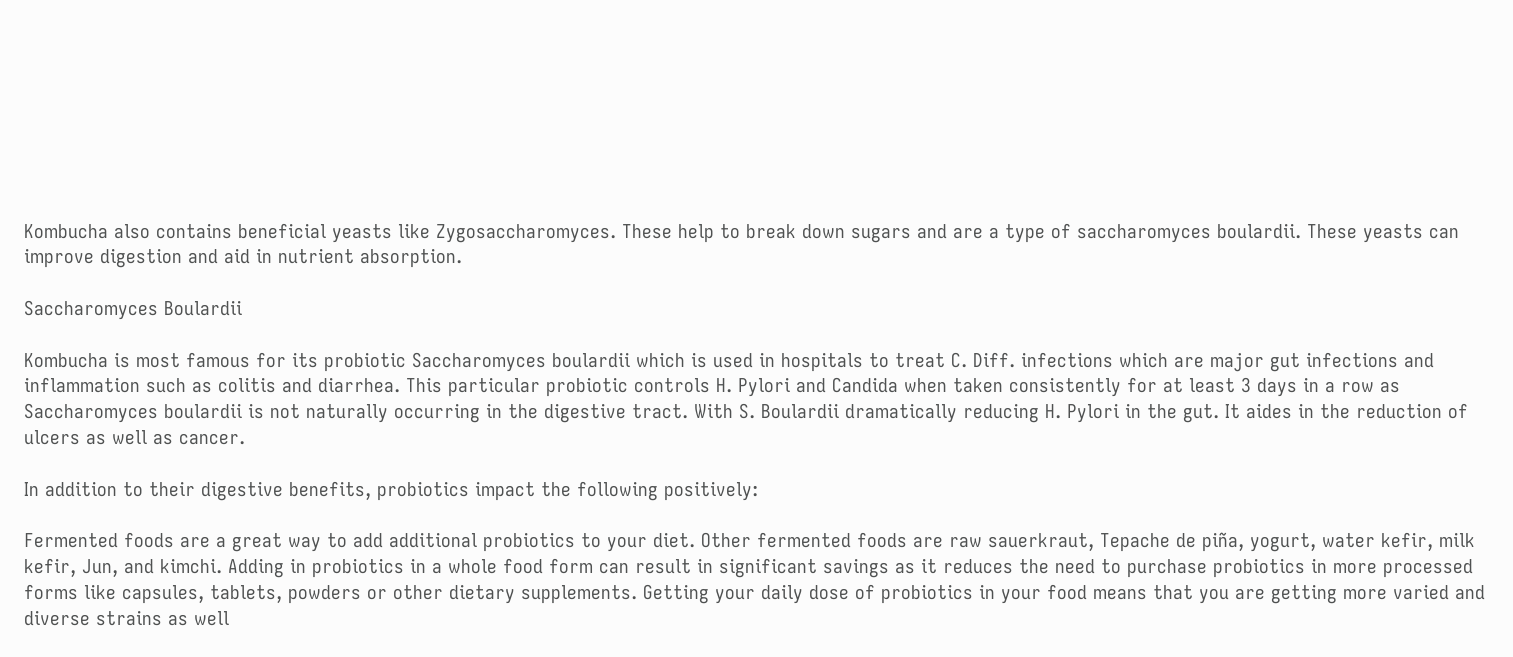Kombucha also contains beneficial yeasts like Zygosaccharomyces. These help to break down sugars and are a type of saccharomyces boulardii. These yeasts can improve digestion and aid in nutrient absorption.

Saccharomyces Boulardii

Kombucha is most famous for its probiotic Saccharomyces boulardii which is used in hospitals to treat C. Diff. infections which are major gut infections and inflammation such as colitis and diarrhea. This particular probiotic controls H. Pylori and Candida when taken consistently for at least 3 days in a row as Saccharomyces boulardii is not naturally occurring in the digestive tract. With S. Boulardii dramatically reducing H. Pylori in the gut. It aides in the reduction of ulcers as well as cancer.

In addition to their digestive benefits, probiotics impact the following positively:

Fermented foods are a great way to add additional probiotics to your diet. Other fermented foods are raw sauerkraut, Tepache de piña, yogurt, water kefir, milk kefir, Jun, and kimchi. Adding in probiotics in a whole food form can result in significant savings as it reduces the need to purchase probiotics in more processed forms like capsules, tablets, powders or other dietary supplements. Getting your daily dose of probiotics in your food means that you are getting more varied and diverse strains as well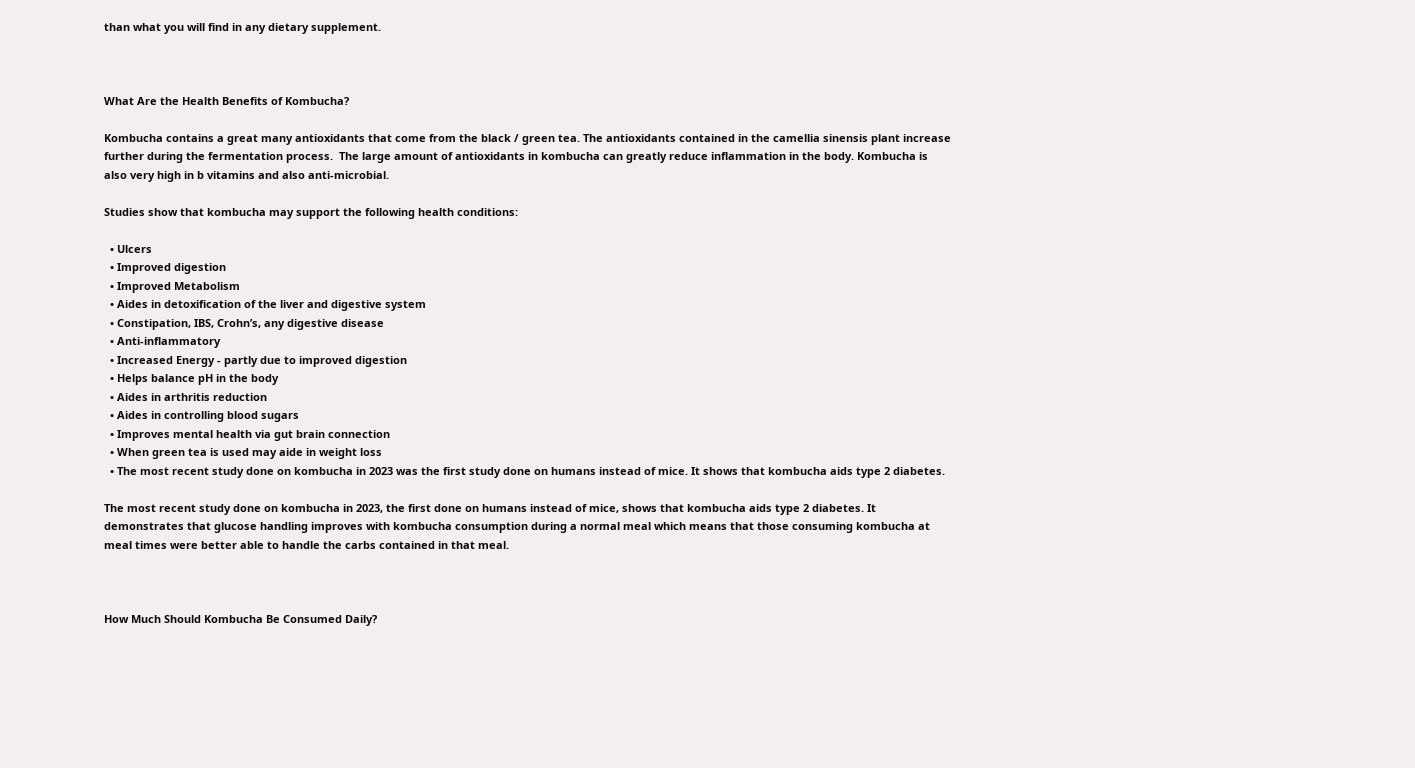than what you will find in any dietary supplement.



What Are the Health Benefits of Kombucha?

Kombucha contains a great many antioxidants that come from the black / green tea. The antioxidants contained in the camellia sinensis plant increase further during the fermentation process.  The large amount of antioxidants in kombucha can greatly reduce inflammation in the body. Kombucha is also very high in b vitamins and also anti-microbial.

Studies show that kombucha may support the following health conditions:

  • Ulcers
  • Improved digestion
  • Improved Metabolism
  • Aides in detoxification of the liver and digestive system
  • Constipation, IBS, Crohn’s, any digestive disease
  • Anti-inflammatory
  • Increased Energy - partly due to improved digestion
  • Helps balance pH in the body
  • Aides in arthritis reduction
  • Aides in controlling blood sugars
  • Improves mental health via gut brain connection
  • When green tea is used may aide in weight loss
  • The most recent study done on kombucha in 2023 was the first study done on humans instead of mice. It shows that kombucha aids type 2 diabetes.

The most recent study done on kombucha in 2023, the first done on humans instead of mice, shows that kombucha aids type 2 diabetes. It demonstrates that glucose handling improves with kombucha consumption during a normal meal which means that those consuming kombucha at meal times were better able to handle the carbs contained in that meal.



How Much Should Kombucha Be Consumed Daily?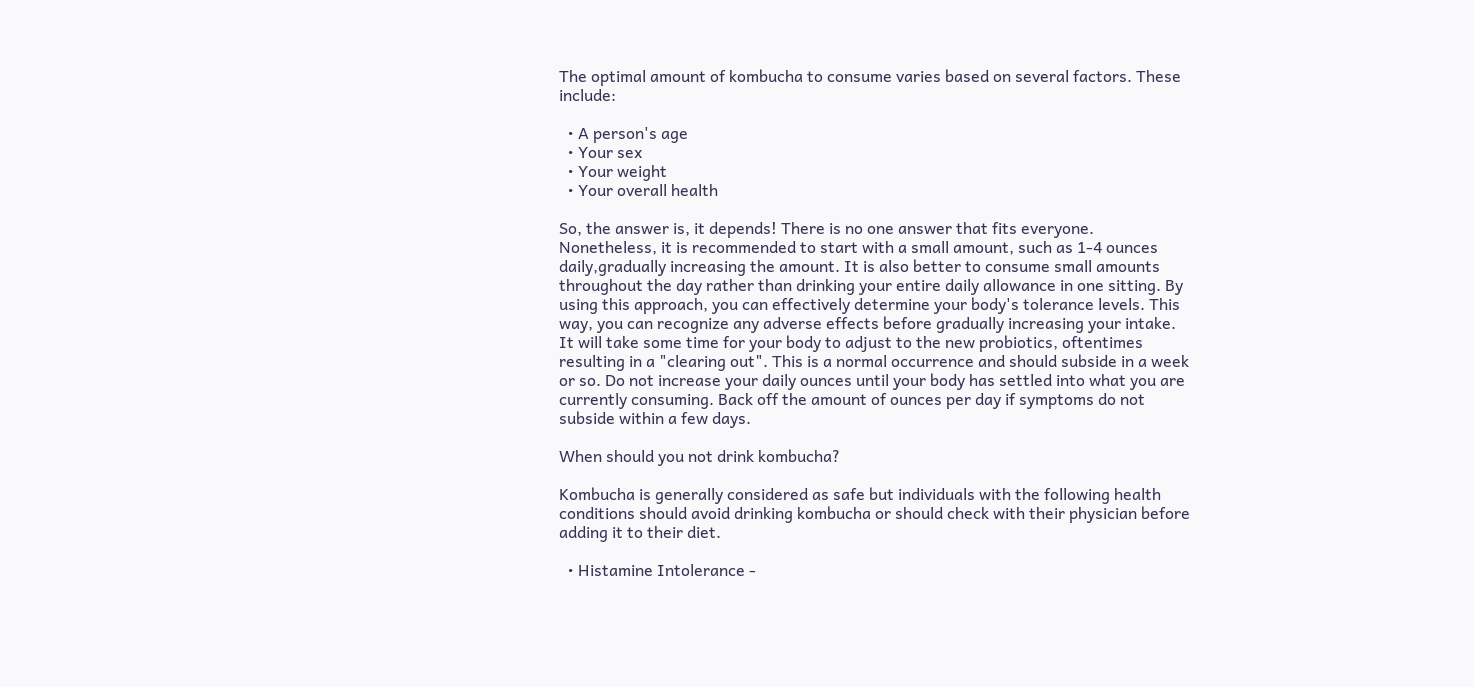The optimal amount of kombucha to consume varies based on several factors. These include:

  • A person's age
  • Your sex
  • Your weight
  • Your overall health

So, the answer is, it depends! There is no one answer that fits everyone. Nonetheless, it is recommended to start with a small amount, such as 1-4 ounces daily,gradually increasing the amount. It is also better to consume small amounts throughout the day rather than drinking your entire daily allowance in one sitting. By using this approach, you can effectively determine your body's tolerance levels. This way, you can recognize any adverse effects before gradually increasing your intake. It will take some time for your body to adjust to the new probiotics, oftentimes resulting in a "clearing out". This is a normal occurrence and should subside in a week or so. Do not increase your daily ounces until your body has settled into what you are currently consuming. Back off the amount of ounces per day if symptoms do not subside within a few days.

When should you not drink kombucha?

Kombucha is generally considered as safe but individuals with the following health conditions should avoid drinking kombucha or should check with their physician before adding it to their diet.

  • Histamine Intolerance -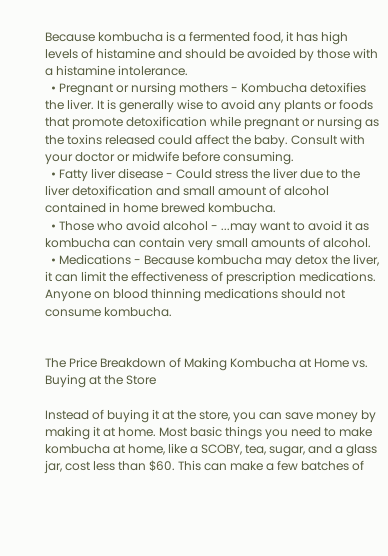Because kombucha is a fermented food, it has high levels of histamine and should be avoided by those with a histamine intolerance.
  • Pregnant or nursing mothers - Kombucha detoxifies the liver. It is generally wise to avoid any plants or foods that promote detoxification while pregnant or nursing as the toxins released could affect the baby. Consult with your doctor or midwife before consuming.
  • Fatty liver disease - Could stress the liver due to the liver detoxification and small amount of alcohol contained in home brewed kombucha.
  • Those who avoid alcohol - ...may want to avoid it as kombucha can contain very small amounts of alcohol.
  • Medications - Because kombucha may detox the liver, it can limit the effectiveness of prescription medications. Anyone on blood thinning medications should not consume kombucha.


The Price Breakdown of Making Kombucha at Home vs. Buying at the Store

Instead of buying it at the store, you can save money by making it at home. Most basic things you need to make kombucha at home, like a SCOBY, tea, sugar, and a glass jar, cost less than $60. This can make a few batches of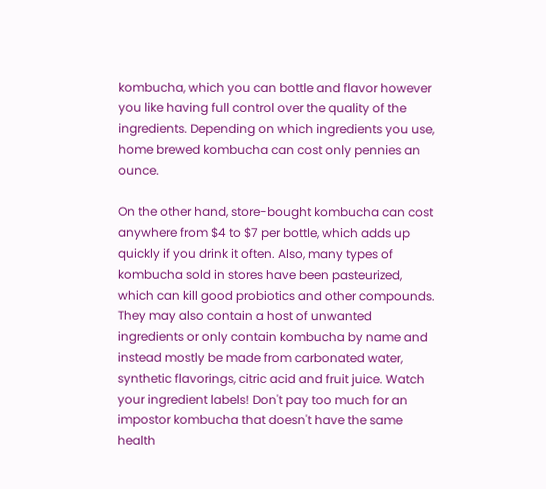kombucha, which you can bottle and flavor however you like having full control over the quality of the ingredients. Depending on which ingredients you use, home brewed kombucha can cost only pennies an ounce.

On the other hand, store-bought kombucha can cost anywhere from $4 to $7 per bottle, which adds up quickly if you drink it often. Also, many types of kombucha sold in stores have been pasteurized, which can kill good probiotics and other compounds. They may also contain a host of unwanted ingredients or only contain kombucha by name and instead mostly be made from carbonated water, synthetic flavorings, citric acid and fruit juice. Watch your ingredient labels! Don't pay too much for an impostor kombucha that doesn't have the same health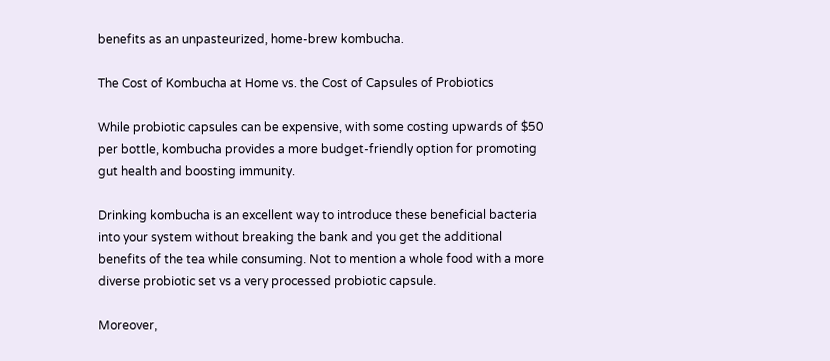benefits as an unpasteurized, home-brew kombucha.

The Cost of Kombucha at Home vs. the Cost of Capsules of Probiotics

While probiotic capsules can be expensive, with some costing upwards of $50 per bottle, kombucha provides a more budget-friendly option for promoting gut health and boosting immunity.

Drinking kombucha is an excellent way to introduce these beneficial bacteria into your system without breaking the bank and you get the additional benefits of the tea while consuming. Not to mention a whole food with a more diverse probiotic set vs a very processed probiotic capsule.

Moreover,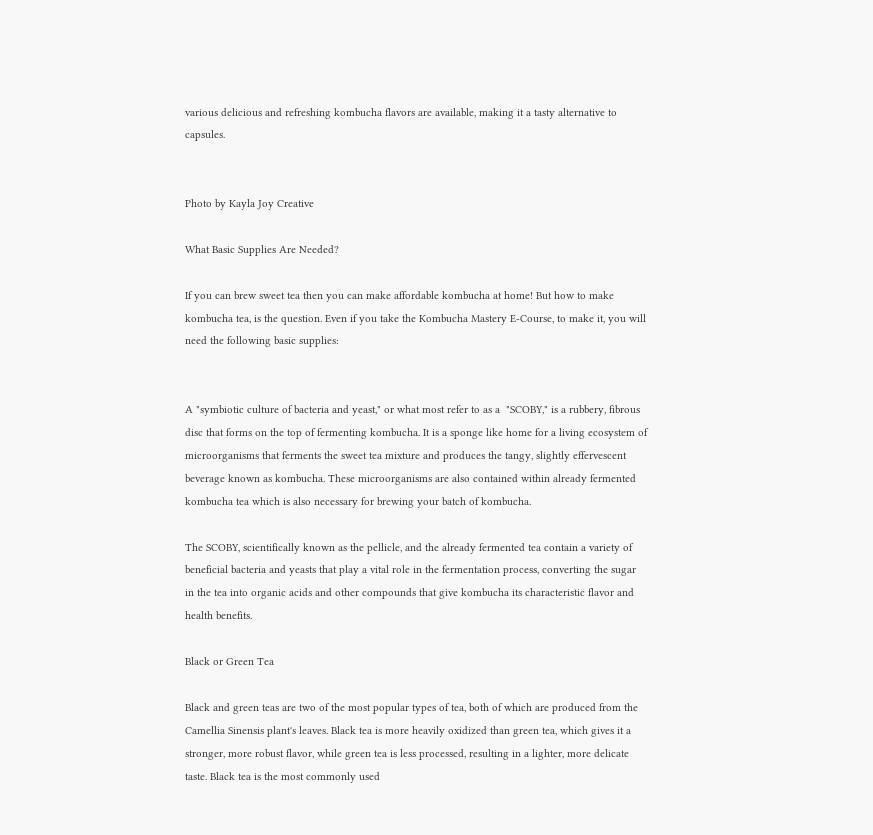various delicious and refreshing kombucha flavors are available, making it a tasty alternative to capsules.


Photo by Kayla Joy Creative

What Basic Supplies Are Needed?

If you can brew sweet tea then you can make affordable kombucha at home! But how to make kombucha tea, is the question. Even if you take the Kombucha Mastery E-Course, to make it, you will need the following basic supplies:


A "symbiotic culture of bacteria and yeast," or what most refer to as a  "SCOBY," is a rubbery, fibrous disc that forms on the top of fermenting kombucha. It is a sponge like home for a living ecosystem of microorganisms that ferments the sweet tea mixture and produces the tangy, slightly effervescent beverage known as kombucha. These microorganisms are also contained within already fermented kombucha tea which is also necessary for brewing your batch of kombucha.

The SCOBY, scientifically known as the pellicle, and the already fermented tea contain a variety of beneficial bacteria and yeasts that play a vital role in the fermentation process, converting the sugar in the tea into organic acids and other compounds that give kombucha its characteristic flavor and health benefits.

Black or Green Tea

Black and green teas are two of the most popular types of tea, both of which are produced from the Camellia Sinensis plant's leaves. Black tea is more heavily oxidized than green tea, which gives it a stronger, more robust flavor, while green tea is less processed, resulting in a lighter, more delicate taste. Black tea is the most commonly used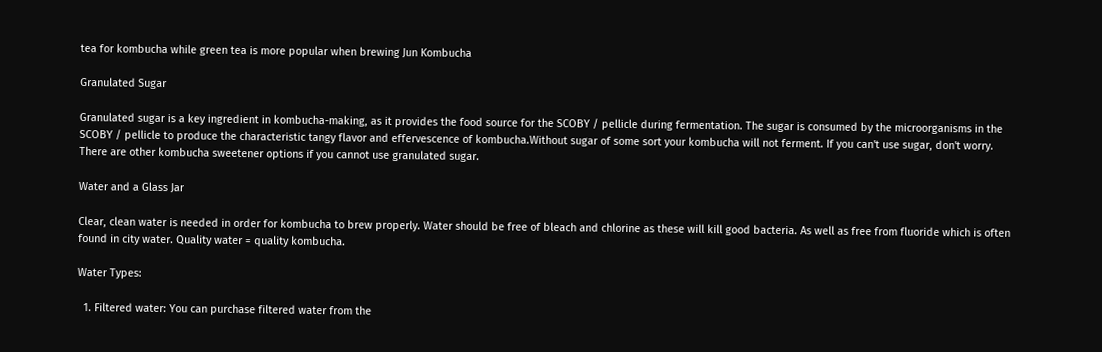tea for kombucha while green tea is more popular when brewing Jun Kombucha

Granulated Sugar

Granulated sugar is a key ingredient in kombucha-making, as it provides the food source for the SCOBY / pellicle during fermentation. The sugar is consumed by the microorganisms in the SCOBY / pellicle to produce the characteristic tangy flavor and effervescence of kombucha.Without sugar of some sort your kombucha will not ferment. If you can't use sugar, don't worry. There are other kombucha sweetener options if you cannot use granulated sugar.

Water and a Glass Jar

Clear, clean water is needed in order for kombucha to brew properly. Water should be free of bleach and chlorine as these will kill good bacteria. As well as free from fluoride which is often found in city water. Quality water = quality kombucha.

Water Types:

  1. Filtered water: You can purchase filtered water from the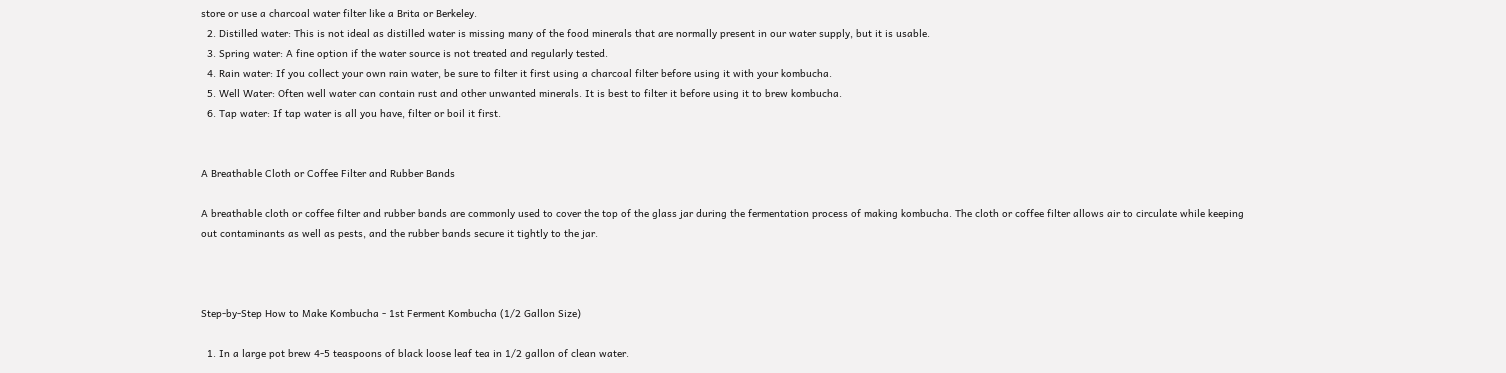store or use a charcoal water filter like a Brita or Berkeley.
  2. Distilled water: This is not ideal as distilled water is missing many of the food minerals that are normally present in our water supply, but it is usable.
  3. Spring water: A fine option if the water source is not treated and regularly tested.
  4. Rain water: If you collect your own rain water, be sure to filter it first using a charcoal filter before using it with your kombucha.
  5. Well Water: Often well water can contain rust and other unwanted minerals. It is best to filter it before using it to brew kombucha.
  6. Tap water: If tap water is all you have, filter or boil it first.


A Breathable Cloth or Coffee Filter and Rubber Bands

A breathable cloth or coffee filter and rubber bands are commonly used to cover the top of the glass jar during the fermentation process of making kombucha. The cloth or coffee filter allows air to circulate while keeping out contaminants as well as pests, and the rubber bands secure it tightly to the jar.



Step-by-Step How to Make Kombucha - 1st Ferment Kombucha (1/2 Gallon Size)

  1. In a large pot brew 4-5 teaspoons of black loose leaf tea in 1/2 gallon of clean water.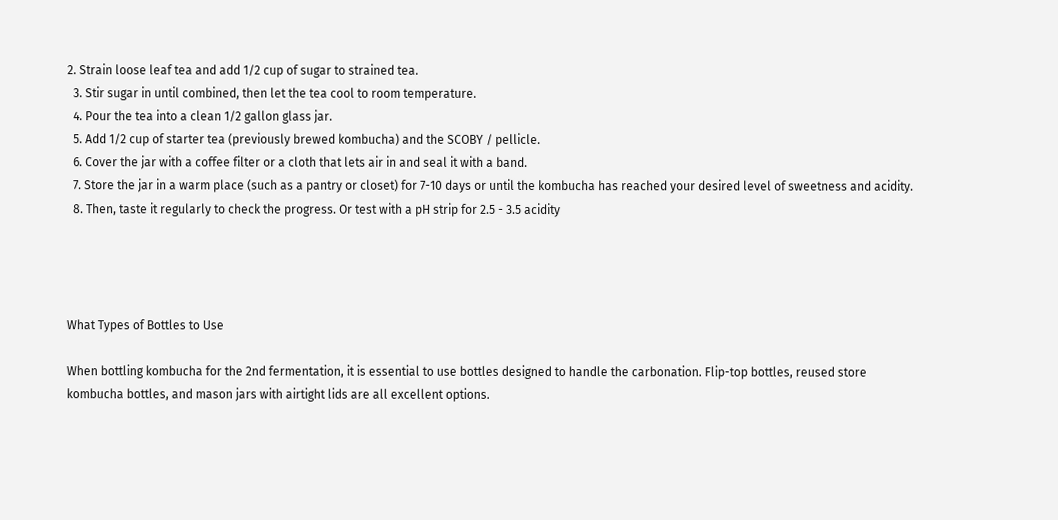2. Strain loose leaf tea and add 1/2 cup of sugar to strained tea.
  3. Stir sugar in until combined, then let the tea cool to room temperature.
  4. Pour the tea into a clean 1/2 gallon glass jar.
  5. Add 1/2 cup of starter tea (previously brewed kombucha) and the SCOBY / pellicle.
  6. Cover the jar with a coffee filter or a cloth that lets air in and seal it with a band.
  7. Store the jar in a warm place (such as a pantry or closet) for 7-10 days or until the kombucha has reached your desired level of sweetness and acidity.
  8. Then, taste it regularly to check the progress. Or test with a pH strip for 2.5 - 3.5 acidity




What Types of Bottles to Use

When bottling kombucha for the 2nd fermentation, it is essential to use bottles designed to handle the carbonation. Flip-top bottles, reused store kombucha bottles, and mason jars with airtight lids are all excellent options.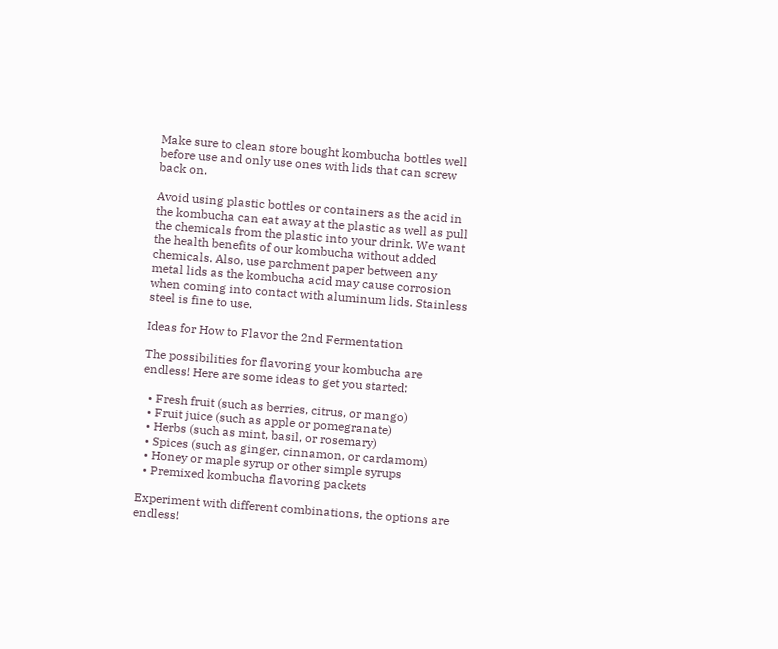Make sure to clean store bought kombucha bottles well before use and only use ones with lids that can screw back on.

Avoid using plastic bottles or containers as the acid in the kombucha can eat away at the plastic as well as pull the chemicals from the plastic into your drink. We want the health benefits of our kombucha without added chemicals. Also, use parchment paper between any metal lids as the kombucha acid may cause corrosion when coming into contact with aluminum lids. Stainless steel is fine to use.

Ideas for How to Flavor the 2nd Fermentation

The possibilities for flavoring your kombucha are endless! Here are some ideas to get you started:

  • Fresh fruit (such as berries, citrus, or mango)
  • Fruit juice (such as apple or pomegranate)
  • Herbs (such as mint, basil, or rosemary)
  • Spices (such as ginger, cinnamon, or cardamom)
  • Honey or maple syrup or other simple syrups
  • Premixed kombucha flavoring packets

Experiment with different combinations, the options are endless!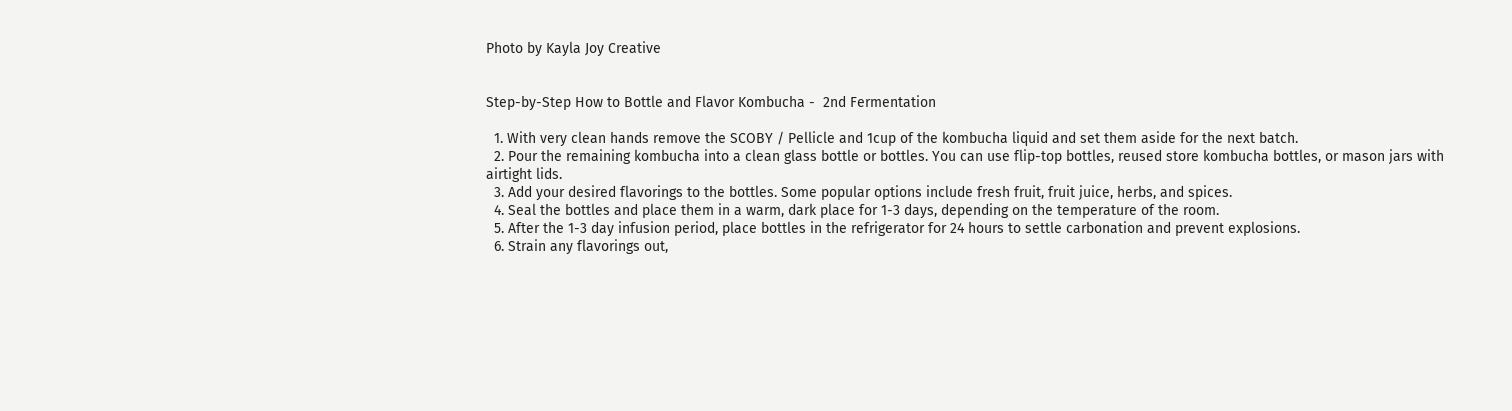Photo by Kayla Joy Creative


Step-by-Step How to Bottle and Flavor Kombucha -  2nd Fermentation

  1. With very clean hands remove the SCOBY / Pellicle and 1cup of the kombucha liquid and set them aside for the next batch.
  2. Pour the remaining kombucha into a clean glass bottle or bottles. You can use flip-top bottles, reused store kombucha bottles, or mason jars with airtight lids.
  3. Add your desired flavorings to the bottles. Some popular options include fresh fruit, fruit juice, herbs, and spices.
  4. Seal the bottles and place them in a warm, dark place for 1-3 days, depending on the temperature of the room.
  5. After the 1-3 day infusion period, place bottles in the refrigerator for 24 hours to settle carbonation and prevent explosions.
  6. Strain any flavorings out,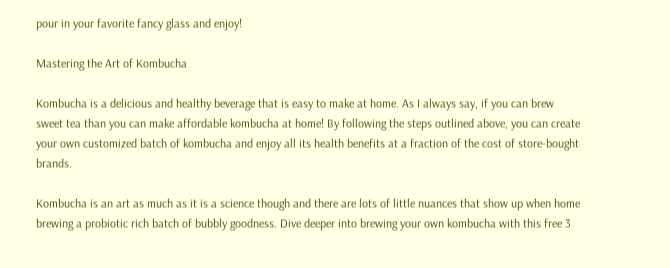pour in your favorite fancy glass and enjoy!

Mastering the Art of Kombucha

Kombucha is a delicious and healthy beverage that is easy to make at home. As I always say, if you can brew sweet tea than you can make affordable kombucha at home! By following the steps outlined above, you can create your own customized batch of kombucha and enjoy all its health benefits at a fraction of the cost of store-bought brands.

Kombucha is an art as much as it is a science though and there are lots of little nuances that show up when home brewing a probiotic rich batch of bubbly goodness. Dive deeper into brewing your own kombucha with this free 3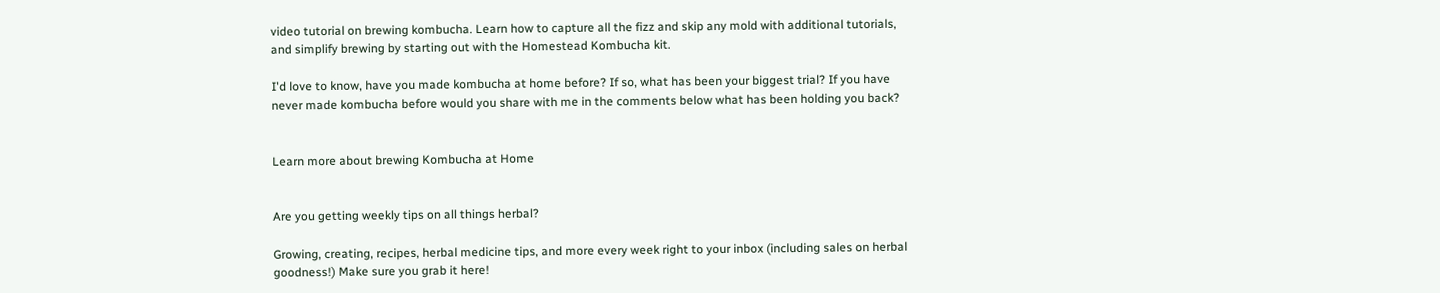video tutorial on brewing kombucha. Learn how to capture all the fizz and skip any mold with additional tutorials, and simplify brewing by starting out with the Homestead Kombucha kit.

I'd love to know, have you made kombucha at home before? If so, what has been your biggest trial? If you have never made kombucha before would you share with me in the comments below what has been holding you back?


Learn more about brewing Kombucha at Home


Are you getting weekly tips on all things herbal?

Growing, creating, recipes, herbal medicine tips, and more every week right to your inbox (including sales on herbal goodness!) Make sure you grab it here!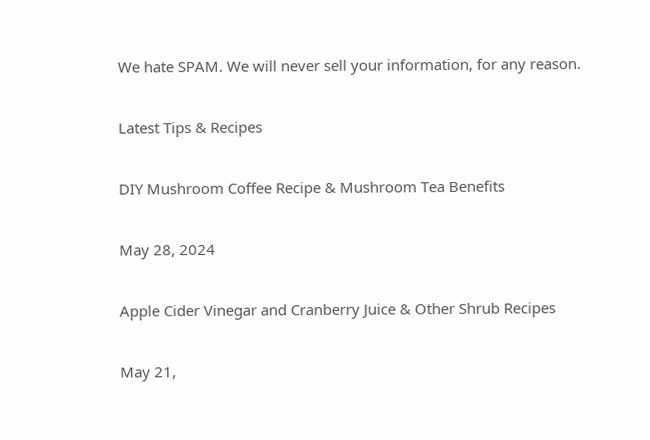We hate SPAM. We will never sell your information, for any reason.

Latest Tips & Recipes

DIY Mushroom Coffee Recipe & Mushroom Tea Benefits

May 28, 2024

Apple Cider Vinegar and Cranberry Juice & Other Shrub Recipes

May 21,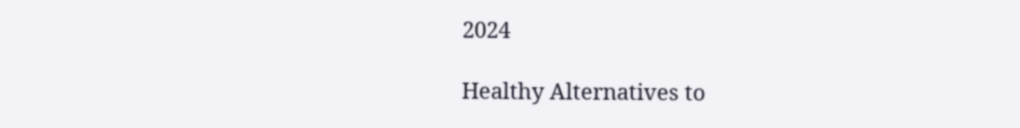2024

Healthy Alternatives to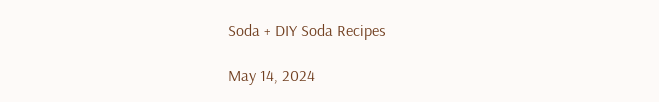Soda + DIY Soda Recipes

May 14, 2024